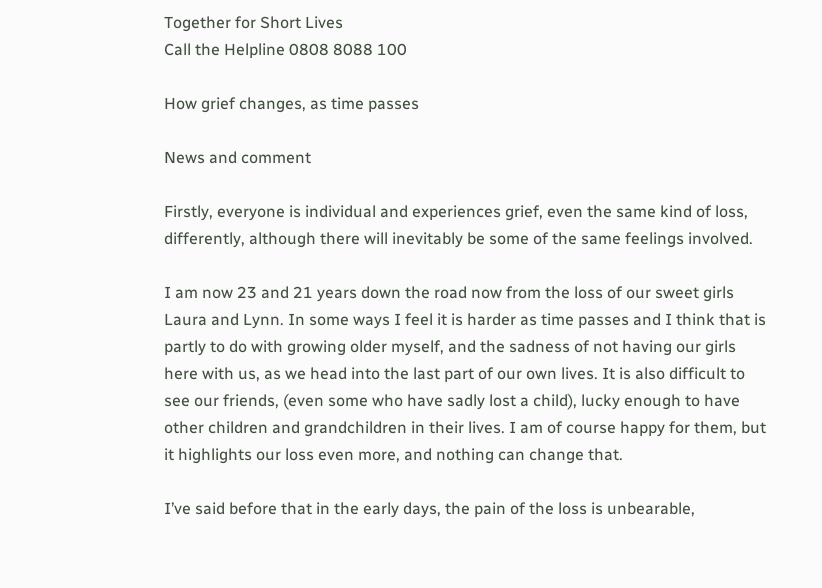Together for Short Lives
Call the Helpline 0808 8088 100

How grief changes, as time passes

News and comment

Firstly, everyone is individual and experiences grief, even the same kind of loss, differently, although there will inevitably be some of the same feelings involved.

I am now 23 and 21 years down the road now from the loss of our sweet girls Laura and Lynn. In some ways I feel it is harder as time passes and I think that is partly to do with growing older myself, and the sadness of not having our girls here with us, as we head into the last part of our own lives. It is also difficult to see our friends, (even some who have sadly lost a child), lucky enough to have other children and grandchildren in their lives. I am of course happy for them, but it highlights our loss even more, and nothing can change that.

I’ve said before that in the early days, the pain of the loss is unbearable,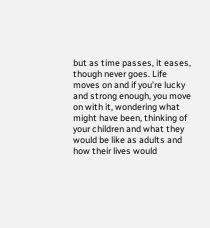but as time passes, it eases, though never goes. Life moves on and if you’re lucky and strong enough, you move on with it, wondering what might have been, thinking of your children and what they would be like as adults and how their lives would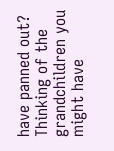have panned out? Thinking of the grandchildren you might have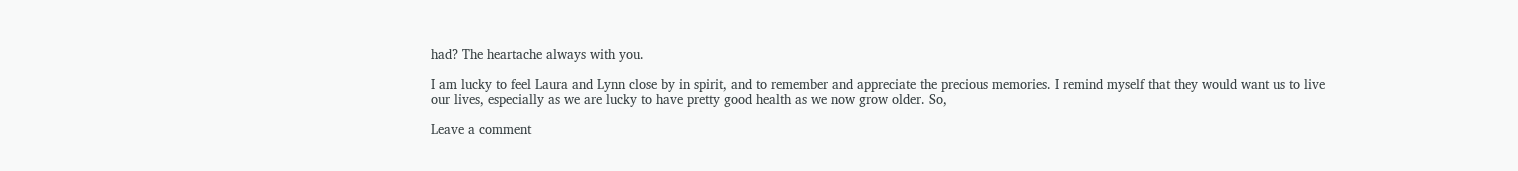had? The heartache always with you.

I am lucky to feel Laura and Lynn close by in spirit, and to remember and appreciate the precious memories. I remind myself that they would want us to live our lives, especially as we are lucky to have pretty good health as we now grow older. So,

Leave a comment